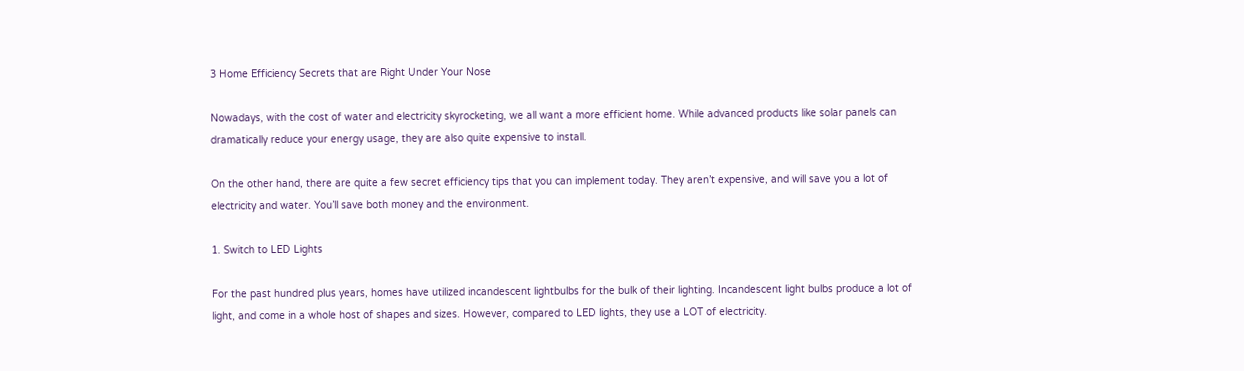3 Home Efficiency Secrets that are Right Under Your Nose

Nowadays, with the cost of water and electricity skyrocketing, we all want a more efficient home. While advanced products like solar panels can dramatically reduce your energy usage, they are also quite expensive to install.

On the other hand, there are quite a few secret efficiency tips that you can implement today. They aren’t expensive, and will save you a lot of electricity and water. You’ll save both money and the environment.

1. Switch to LED Lights

For the past hundred plus years, homes have utilized incandescent lightbulbs for the bulk of their lighting. Incandescent light bulbs produce a lot of light, and come in a whole host of shapes and sizes. However, compared to LED lights, they use a LOT of electricity.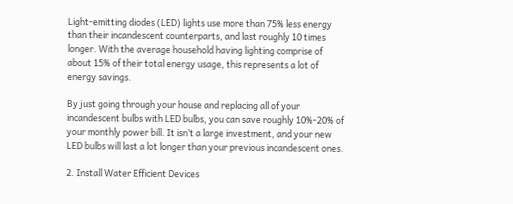Light-emitting diodes (LED) lights use more than 75% less energy than their incandescent counterparts, and last roughly 10 times longer. With the average household having lighting comprise of about 15% of their total energy usage, this represents a lot of energy savings.

By just going through your house and replacing all of your incandescent bulbs with LED bulbs, you can save roughly 10%-20% of your monthly power bill. It isn’t a large investment, and your new LED bulbs will last a lot longer than your previous incandescent ones.

2. Install Water Efficient Devices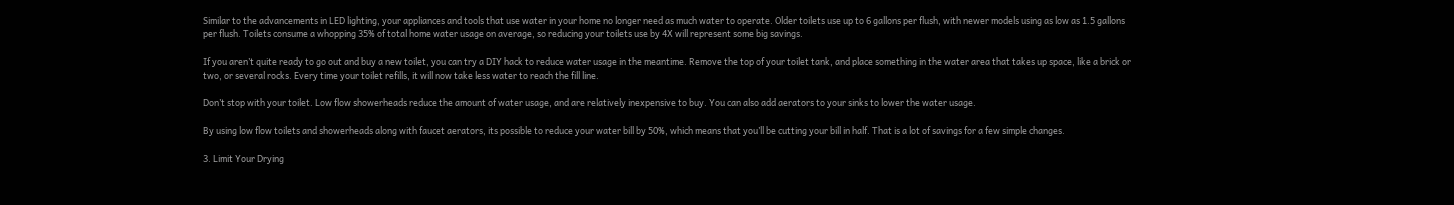Similar to the advancements in LED lighting, your appliances and tools that use water in your home no longer need as much water to operate. Older toilets use up to 6 gallons per flush, with newer models using as low as 1.5 gallons per flush. Toilets consume a whopping 35% of total home water usage on average, so reducing your toilets use by 4X will represent some big savings.

If you aren’t quite ready to go out and buy a new toilet, you can try a DIY hack to reduce water usage in the meantime. Remove the top of your toilet tank, and place something in the water area that takes up space, like a brick or two, or several rocks. Every time your toilet refills, it will now take less water to reach the fill line.

Don’t stop with your toilet. Low flow showerheads reduce the amount of water usage, and are relatively inexpensive to buy. You can also add aerators to your sinks to lower the water usage.

By using low flow toilets and showerheads along with faucet aerators, its possible to reduce your water bill by 50%, which means that you’ll be cutting your bill in half. That is a lot of savings for a few simple changes.

3. Limit Your Drying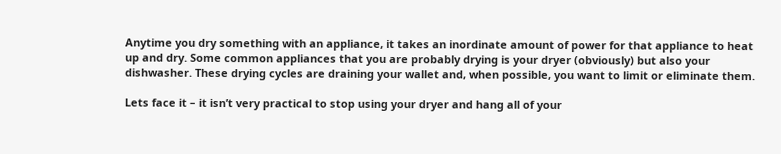Anytime you dry something with an appliance, it takes an inordinate amount of power for that appliance to heat up and dry. Some common appliances that you are probably drying is your dryer (obviously) but also your dishwasher. These drying cycles are draining your wallet and, when possible, you want to limit or eliminate them.

Lets face it – it isn’t very practical to stop using your dryer and hang all of your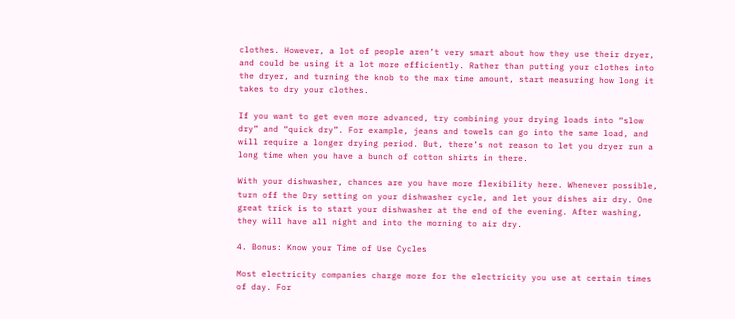clothes. However, a lot of people aren’t very smart about how they use their dryer, and could be using it a lot more efficiently. Rather than putting your clothes into the dryer, and turning the knob to the max time amount, start measuring how long it takes to dry your clothes.

If you want to get even more advanced, try combining your drying loads into “slow dry” and “quick dry”. For example, jeans and towels can go into the same load, and will require a longer drying period. But, there’s not reason to let you dryer run a long time when you have a bunch of cotton shirts in there.

With your dishwasher, chances are you have more flexibility here. Whenever possible, turn off the Dry setting on your dishwasher cycle, and let your dishes air dry. One great trick is to start your dishwasher at the end of the evening. After washing, they will have all night and into the morning to air dry.

4. Bonus: Know your Time of Use Cycles

Most electricity companies charge more for the electricity you use at certain times of day. For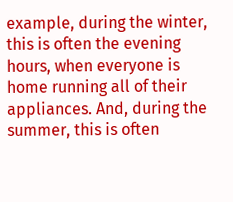example, during the winter, this is often the evening hours, when everyone is home running all of their appliances. And, during the summer, this is often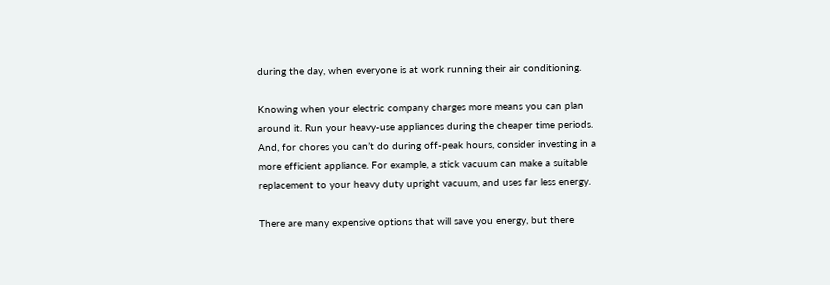during the day, when everyone is at work running their air conditioning.

Knowing when your electric company charges more means you can plan around it. Run your heavy-use appliances during the cheaper time periods. And, for chores you can’t do during off-peak hours, consider investing in a more efficient appliance. For example, a stick vacuum can make a suitable replacement to your heavy duty upright vacuum, and uses far less energy.

There are many expensive options that will save you energy, but there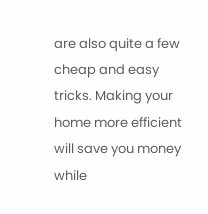are also quite a few cheap and easy tricks. Making your home more efficient will save you money while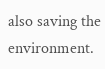also saving the environment.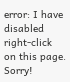error: I have disabled right-click on this page. Sorry!